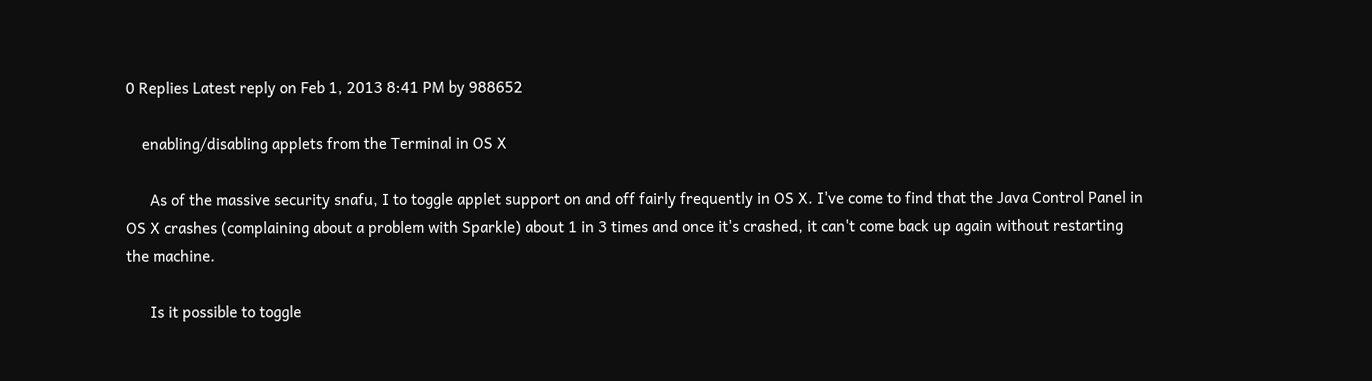0 Replies Latest reply on Feb 1, 2013 8:41 PM by 988652

    enabling/disabling applets from the Terminal in OS X

      As of the massive security snafu, I to toggle applet support on and off fairly frequently in OS X. I've come to find that the Java Control Panel in OS X crashes (complaining about a problem with Sparkle) about 1 in 3 times and once it's crashed, it can't come back up again without restarting the machine.

      Is it possible to toggle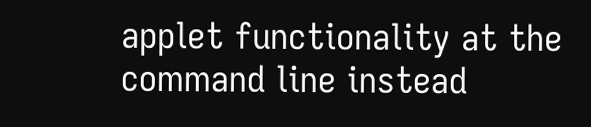applet functionality at the command line instead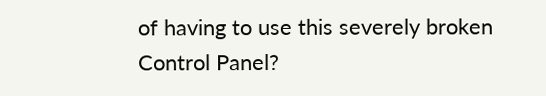of having to use this severely broken Control Panel?